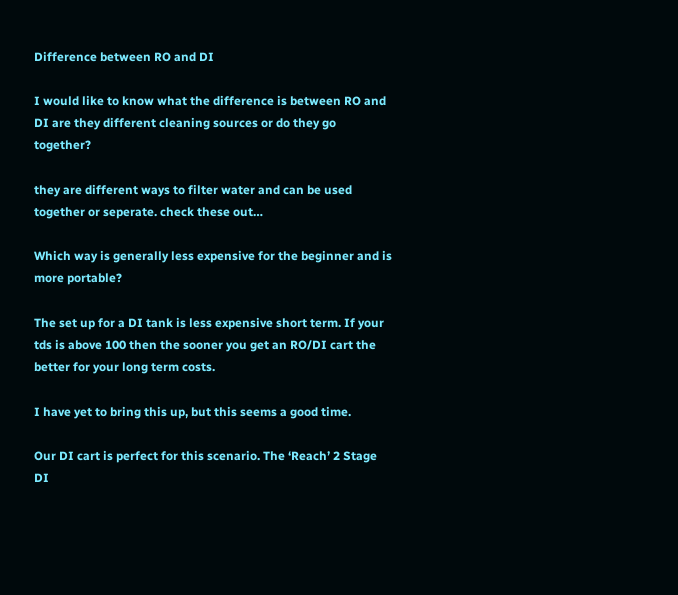Difference between RO and DI

I would like to know what the difference is between RO and DI are they different cleaning sources or do they go together?

they are different ways to filter water and can be used together or seperate. check these out…

Which way is generally less expensive for the beginner and is more portable?

The set up for a DI tank is less expensive short term. If your tds is above 100 then the sooner you get an RO/DI cart the better for your long term costs.

I have yet to bring this up, but this seems a good time.

Our DI cart is perfect for this scenario. The ‘Reach’ 2 Stage DI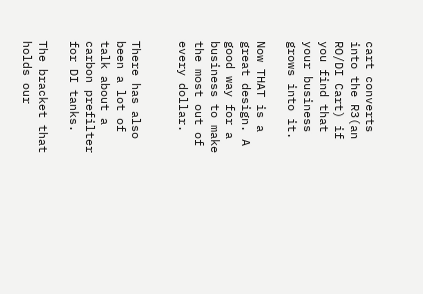cart converts into the R3(an RO/DI Cart) if you find that your business grows into it.

Now THAT is a great design. A good way for a business to make the most out of every dollar.


There has also been a lot of talk about a carbon prefilter for DI tanks.

The bracket that holds our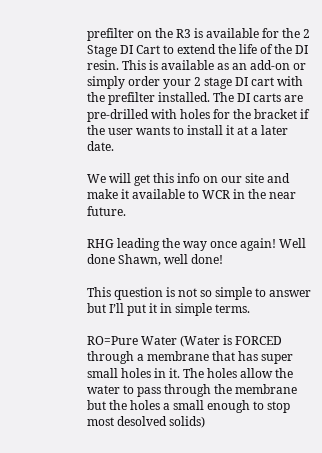prefilter on the R3 is available for the 2 Stage DI Cart to extend the life of the DI resin. This is available as an add-on or simply order your 2 stage DI cart with the prefilter installed. The DI carts are pre-drilled with holes for the bracket if the user wants to install it at a later date.

We will get this info on our site and make it available to WCR in the near future.

RHG leading the way once again! Well done Shawn, well done!

This question is not so simple to answer but I’ll put it in simple terms.

RO=Pure Water (Water is FORCED through a membrane that has super small holes in it. The holes allow the water to pass through the membrane but the holes a small enough to stop most desolved solids)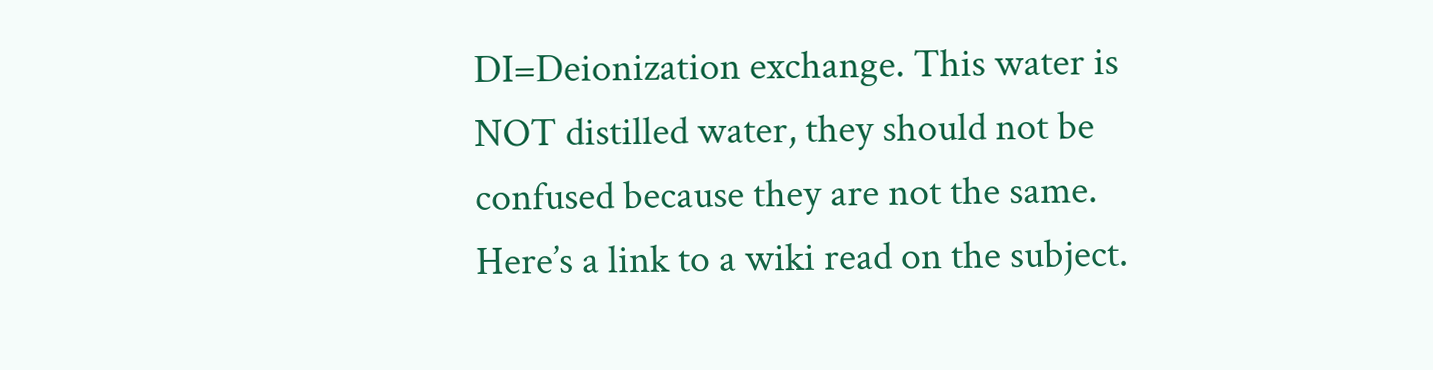DI=Deionization exchange. This water is NOT distilled water, they should not be confused because they are not the same. Here’s a link to a wiki read on the subject.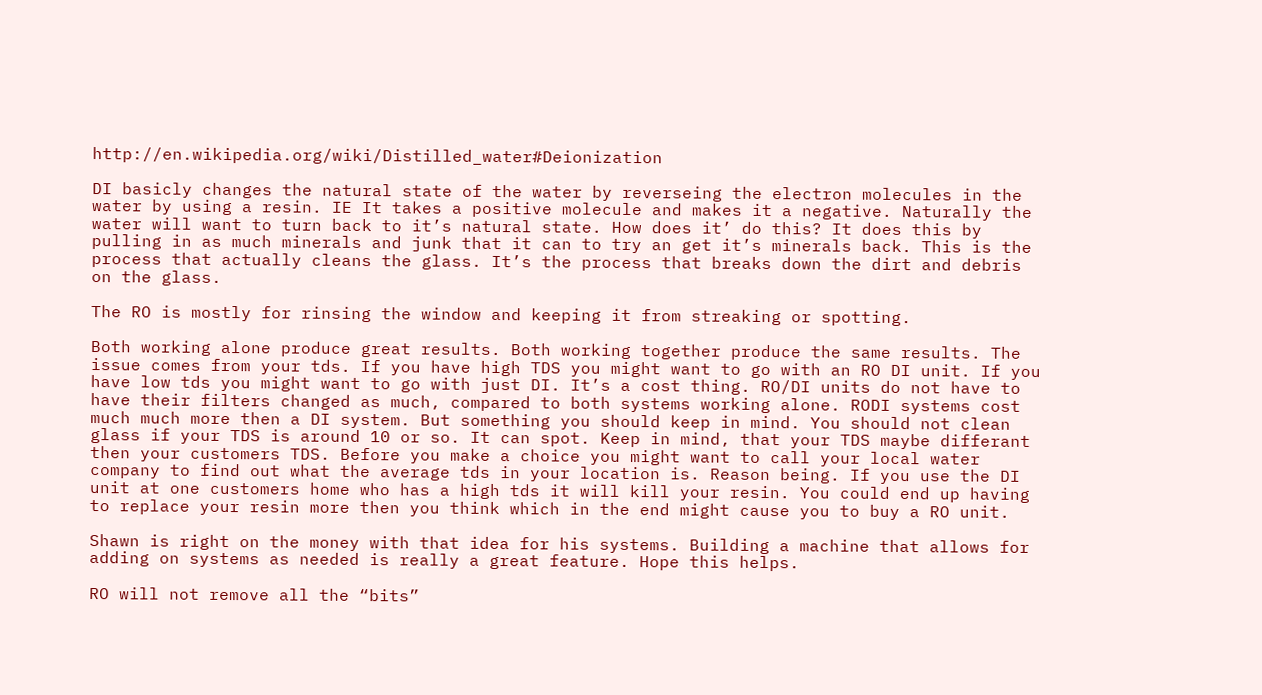http://en.wikipedia.org/wiki/Distilled_water#Deionization

DI basicly changes the natural state of the water by reverseing the electron molecules in the water by using a resin. IE It takes a positive molecule and makes it a negative. Naturally the water will want to turn back to it’s natural state. How does it’ do this? It does this by pulling in as much minerals and junk that it can to try an get it’s minerals back. This is the process that actually cleans the glass. It’s the process that breaks down the dirt and debris on the glass.

The RO is mostly for rinsing the window and keeping it from streaking or spotting.

Both working alone produce great results. Both working together produce the same results. The issue comes from your tds. If you have high TDS you might want to go with an RO DI unit. If you have low tds you might want to go with just DI. It’s a cost thing. RO/DI units do not have to have their filters changed as much, compared to both systems working alone. RODI systems cost much much more then a DI system. But something you should keep in mind. You should not clean glass if your TDS is around 10 or so. It can spot. Keep in mind, that your TDS maybe differant then your customers TDS. Before you make a choice you might want to call your local water company to find out what the average tds in your location is. Reason being. If you use the DI unit at one customers home who has a high tds it will kill your resin. You could end up having to replace your resin more then you think which in the end might cause you to buy a RO unit.

Shawn is right on the money with that idea for his systems. Building a machine that allows for adding on systems as needed is really a great feature. Hope this helps.

RO will not remove all the “bits”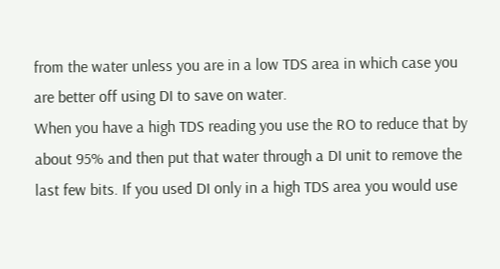from the water unless you are in a low TDS area in which case you are better off using DI to save on water.
When you have a high TDS reading you use the RO to reduce that by about 95% and then put that water through a DI unit to remove the last few bits. If you used DI only in a high TDS area you would use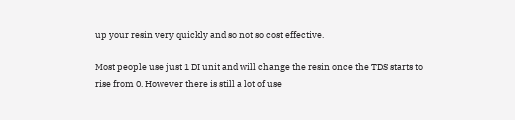up your resin very quickly and so not so cost effective.

Most people use just 1 DI unit and will change the resin once the TDS starts to rise from 0. However there is still a lot of use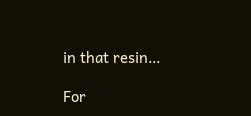in that resin…

For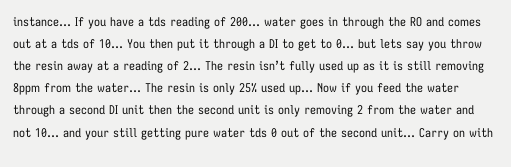instance… If you have a tds reading of 200… water goes in through the RO and comes out at a tds of 10… You then put it through a DI to get to 0… but lets say you throw the resin away at a reading of 2… The resin isn’t fully used up as it is still removing 8ppm from the water… The resin is only 25% used up… Now if you feed the water through a second DI unit then the second unit is only removing 2 from the water and not 10… and your still getting pure water tds 0 out of the second unit… Carry on with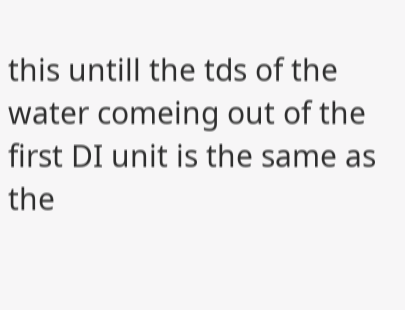this untill the tds of the water comeing out of the first DI unit is the same as the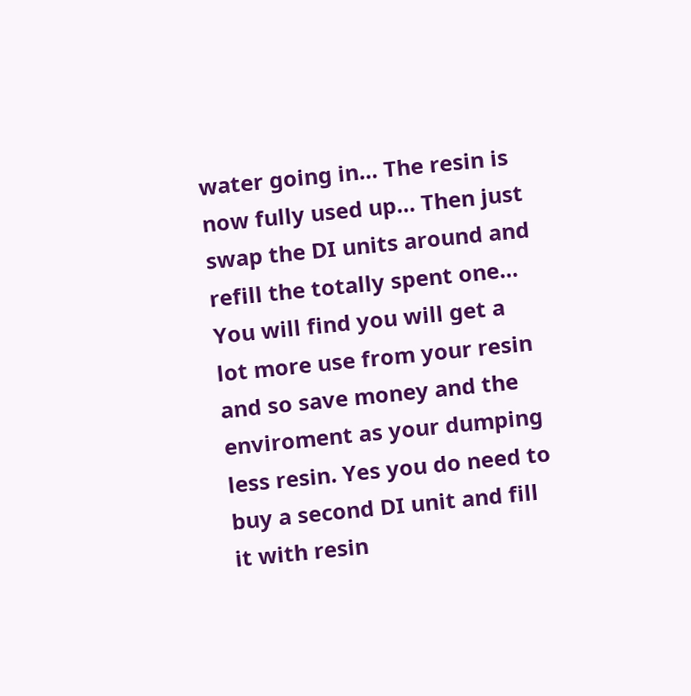water going in… The resin is now fully used up… Then just swap the DI units around and refill the totally spent one… You will find you will get a lot more use from your resin and so save money and the enviroment as your dumping less resin. Yes you do need to buy a second DI unit and fill it with resin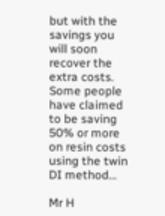but with the savings you will soon recover the extra costs. Some people have claimed to be saving 50% or more on resin costs using the twin DI method…

Mr H